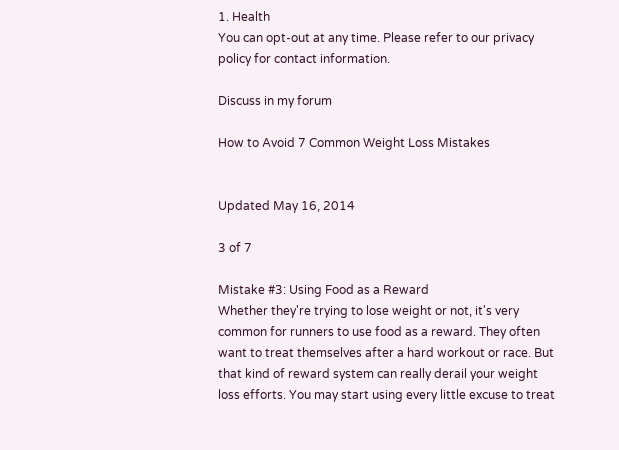1. Health
You can opt-out at any time. Please refer to our privacy policy for contact information.

Discuss in my forum

How to Avoid 7 Common Weight Loss Mistakes


Updated May 16, 2014

3 of 7

Mistake #3: Using Food as a Reward
Whether they're trying to lose weight or not, it's very common for runners to use food as a reward. They often want to treat themselves after a hard workout or race. But that kind of reward system can really derail your weight loss efforts. You may start using every little excuse to treat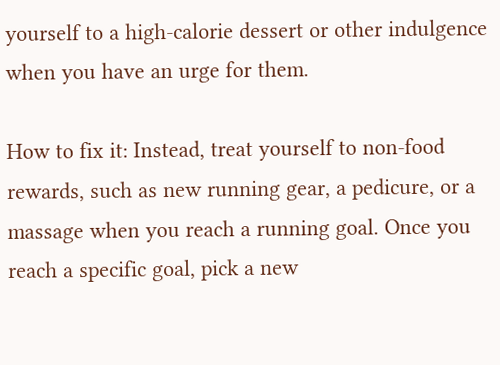yourself to a high-calorie dessert or other indulgence when you have an urge for them.

How to fix it: Instead, treat yourself to non-food rewards, such as new running gear, a pedicure, or a massage when you reach a running goal. Once you reach a specific goal, pick a new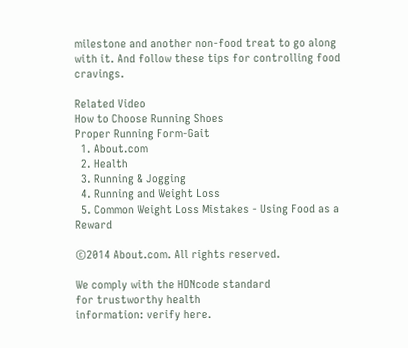milestone and another non-food treat to go along with it. And follow these tips for controlling food cravings.

Related Video
How to Choose Running Shoes
Proper Running Form-Gait
  1. About.com
  2. Health
  3. Running & Jogging
  4. Running and Weight Loss
  5. Common Weight Loss Mistakes - Using Food as a Reward

©2014 About.com. All rights reserved.

We comply with the HONcode standard
for trustworthy health
information: verify here.